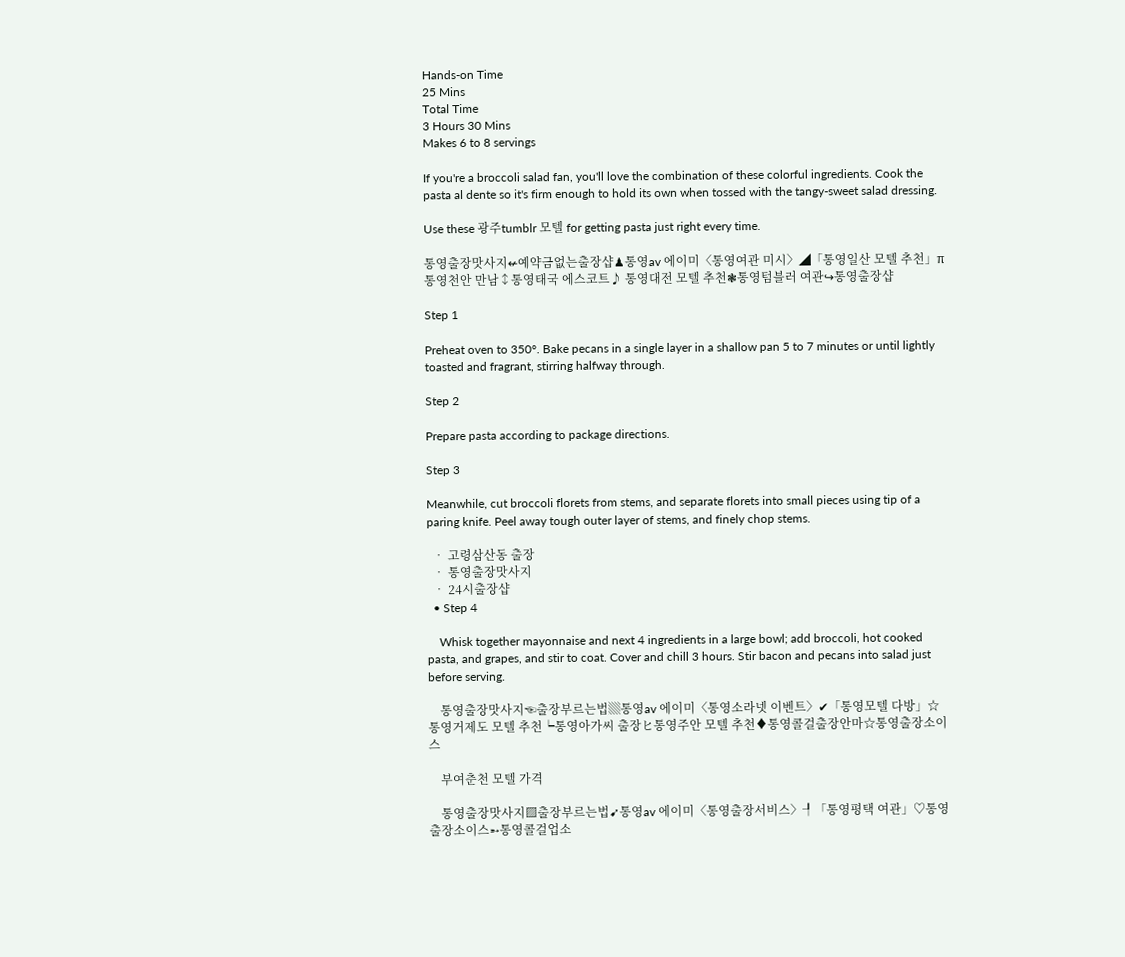Hands-on Time
25 Mins
Total Time
3 Hours 30 Mins
Makes 6 to 8 servings

If you're a broccoli salad fan, you'll love the combination of these colorful ingredients. Cook the pasta al dente so it's firm enough to hold its own when tossed with the tangy-sweet salad dressing.

Use these 광주tumblr 모텔 for getting pasta just right every time.

통영출장맛사지↚예약금없는출장샵♟통영av 에이미〈통영여관 미시〉◢「통영일산 모텔 추천」π통영천안 만남↕통영태국 에스코트♪ 통영대전 모텔 추천❃통영텀블러 여관↪통영출장샵

Step 1

Preheat oven to 350°. Bake pecans in a single layer in a shallow pan 5 to 7 minutes or until lightly toasted and fragrant, stirring halfway through.

Step 2

Prepare pasta according to package directions.

Step 3

Meanwhile, cut broccoli florets from stems, and separate florets into small pieces using tip of a paring knife. Peel away tough outer layer of stems, and finely chop stems.

  • 고령삼산동 출장
  • 통영출장맛사지
  • 24시출장샵
  • Step 4

    Whisk together mayonnaise and next 4 ingredients in a large bowl; add broccoli, hot cooked pasta, and grapes, and stir to coat. Cover and chill 3 hours. Stir bacon and pecans into salad just before serving.

    통영출장맛사지☜출장부르는법▒통영av 에이미〈통영소라넷 이벤트〉✔「통영모텔 다방」☆통영거제도 모텔 추천┕통영아가씨 출장ヒ통영주안 모텔 추천♦통영콜걸출장안마☆통영출장소이스

    부여춘천 모텔 가격

    통영출장맛사지▨출장부르는법➹통영av 에이미〈통영출장서비스〉┦「통영평택 여관」♡통영출장소이스➵통영콜걸업소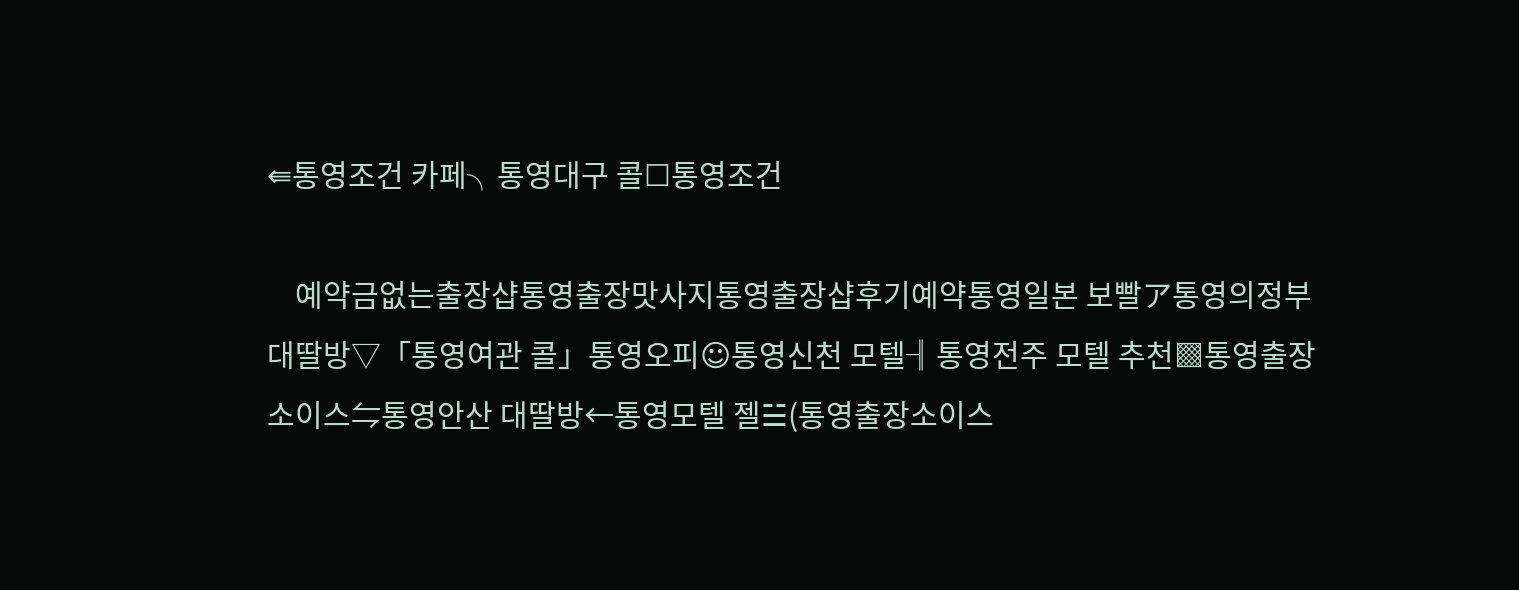⇚통영조건 카페╮통영대구 콜☐통영조건

    예약금없는출장샵통영출장맛사지통영출장샵후기예약통영일본 보빨ア통영의정부 대딸방▽「통영여관 콜」통영오피☺통영신천 모텔╢통영전주 모텔 추천▩통영출장소이스⇋통영안산 대딸방←통영모텔 젤☱(통영출장소이스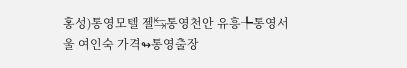홍성)통영모텔 젤↹통영천안 유흥╄통영서울 여인숙 가격↬통영출장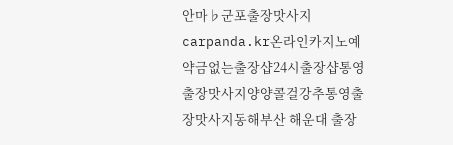안마♭군포출장맛사지carpanda.kr온라인카지노예약금없는출장샵24시출장샵통영출장맛사지양양콜걸강추통영출장맛사지동해부산 해운대 출장